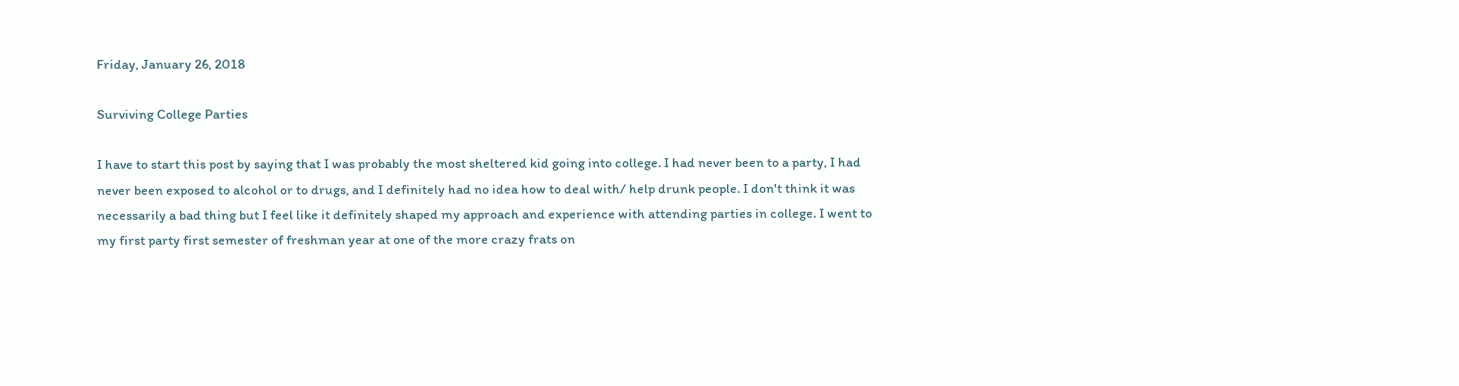Friday, January 26, 2018

Surviving College Parties

I have to start this post by saying that I was probably the most sheltered kid going into college. I had never been to a party, I had never been exposed to alcohol or to drugs, and I definitely had no idea how to deal with/ help drunk people. I don't think it was necessarily a bad thing but I feel like it definitely shaped my approach and experience with attending parties in college. I went to my first party first semester of freshman year at one of the more crazy frats on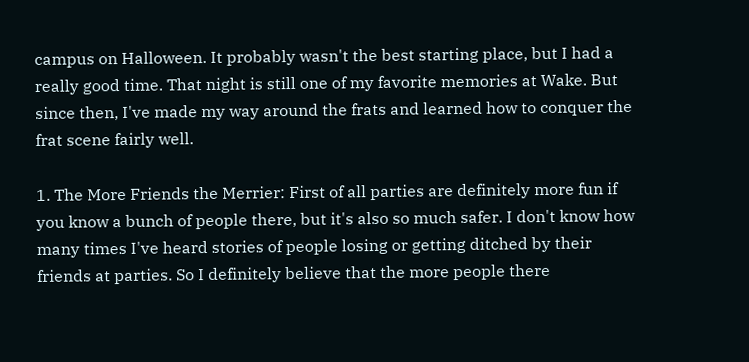campus on Halloween. It probably wasn't the best starting place, but I had a really good time. That night is still one of my favorite memories at Wake. But since then, I've made my way around the frats and learned how to conquer the frat scene fairly well.

1. The More Friends the Merrier: First of all parties are definitely more fun if you know a bunch of people there, but it's also so much safer. I don't know how many times I've heard stories of people losing or getting ditched by their friends at parties. So I definitely believe that the more people there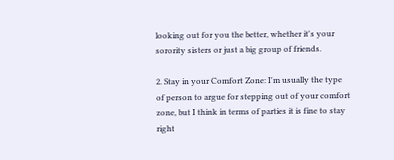looking out for you the better, whether it's your sorority sisters or just a big group of friends.

2. Stay in your Comfort Zone: I'm usually the type of person to argue for stepping out of your comfort zone, but I think in terms of parties it is fine to stay right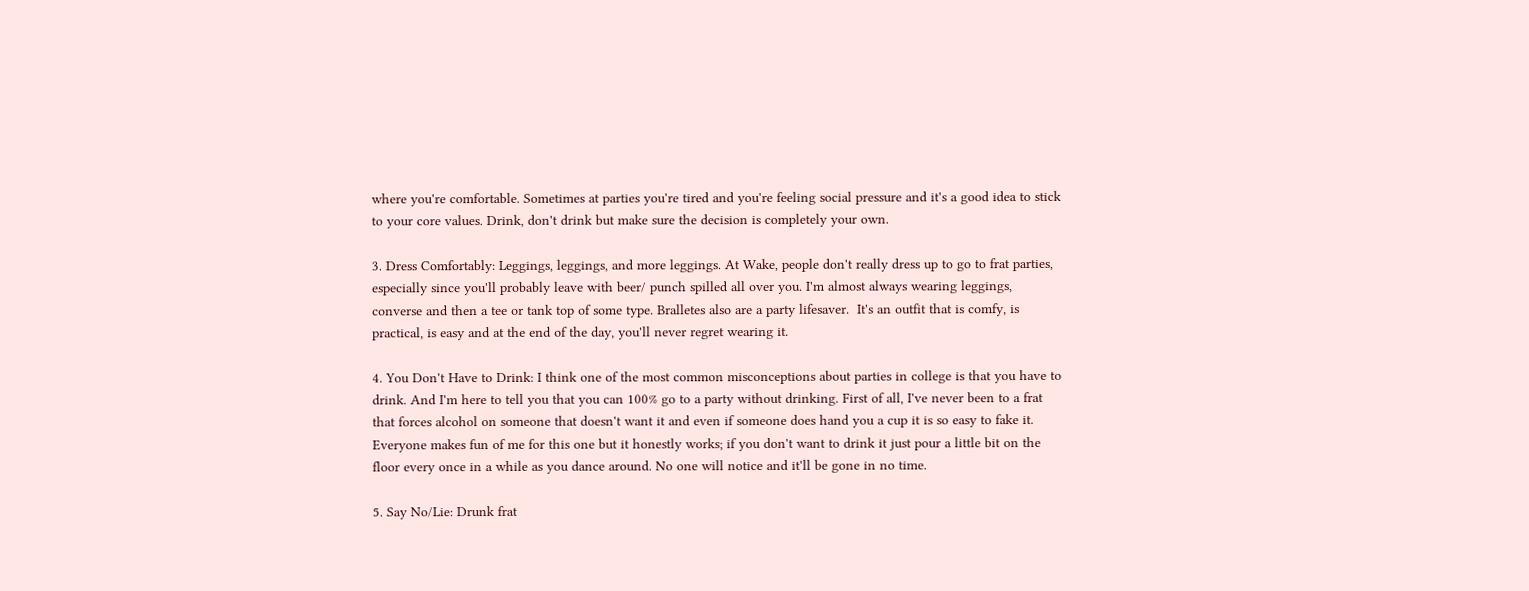where you're comfortable. Sometimes at parties you're tired and you're feeling social pressure and it's a good idea to stick to your core values. Drink, don't drink but make sure the decision is completely your own.

3. Dress Comfortably: Leggings, leggings, and more leggings. At Wake, people don't really dress up to go to frat parties, especially since you'll probably leave with beer/ punch spilled all over you. I'm almost always wearing leggings, converse and then a tee or tank top of some type. Bralletes also are a party lifesaver.  It's an outfit that is comfy, is practical, is easy and at the end of the day, you'll never regret wearing it.

4. You Don't Have to Drink: I think one of the most common misconceptions about parties in college is that you have to drink. And I'm here to tell you that you can 100% go to a party without drinking. First of all, I've never been to a frat that forces alcohol on someone that doesn't want it and even if someone does hand you a cup it is so easy to fake it. Everyone makes fun of me for this one but it honestly works; if you don't want to drink it just pour a little bit on the floor every once in a while as you dance around. No one will notice and it'll be gone in no time.

5. Say No/Lie: Drunk frat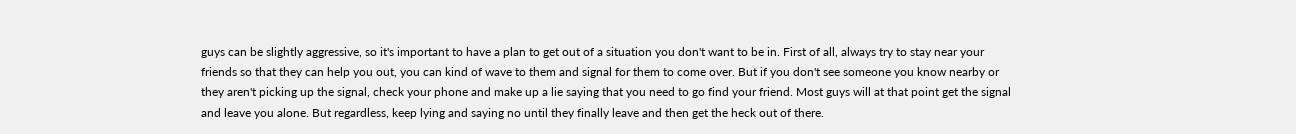guys can be slightly aggressive, so it's important to have a plan to get out of a situation you don't want to be in. First of all, always try to stay near your friends so that they can help you out, you can kind of wave to them and signal for them to come over. But if you don't see someone you know nearby or they aren't picking up the signal, check your phone and make up a lie saying that you need to go find your friend. Most guys will at that point get the signal and leave you alone. But regardless, keep lying and saying no until they finally leave and then get the heck out of there.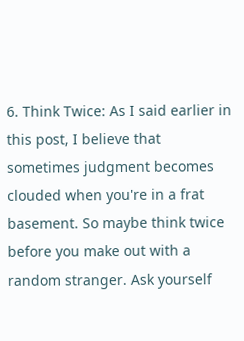6. Think Twice: As I said earlier in this post, I believe that sometimes judgment becomes clouded when you're in a frat basement. So maybe think twice before you make out with a random stranger. Ask yourself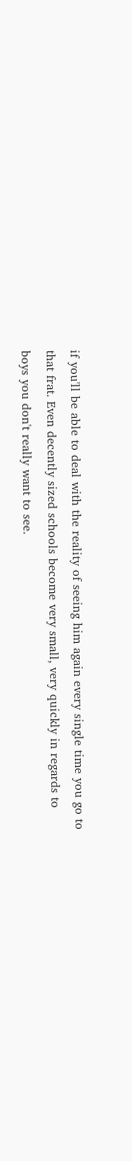if you'll be able to deal with the reality of seeing him again every single time you go to that frat. Even decently sized schools become very small, very quickly in regards to boys you don't really want to see.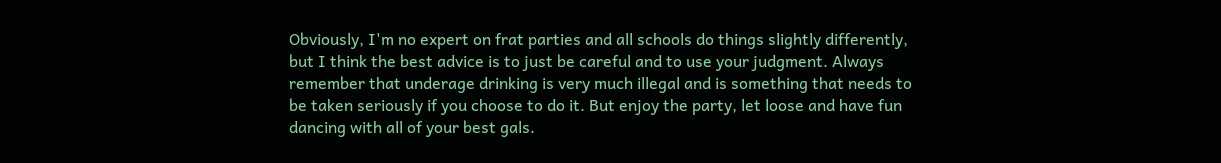Obviously, I'm no expert on frat parties and all schools do things slightly differently, but I think the best advice is to just be careful and to use your judgment. Always remember that underage drinking is very much illegal and is something that needs to be taken seriously if you choose to do it. But enjoy the party, let loose and have fun dancing with all of your best gals.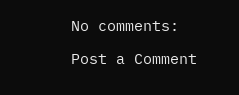No comments:

Post a Comment